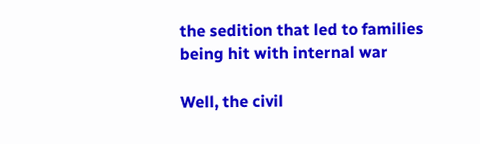the sedition that led to families being hit with internal war

Well, the civil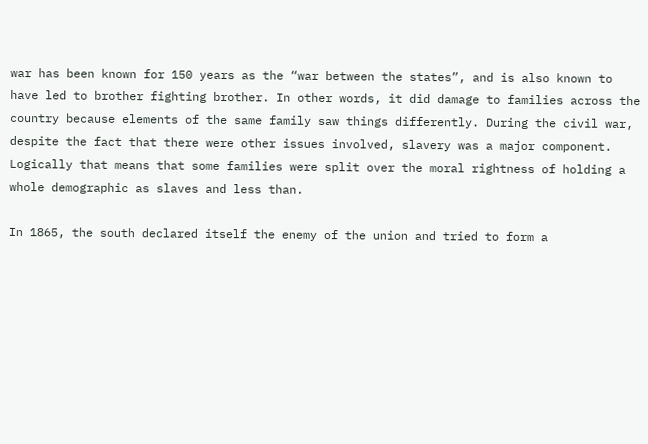war has been known for 150 years as the “war between the states”, and is also known to have led to brother fighting brother. In other words, it did damage to families across the country because elements of the same family saw things differently. During the civil war, despite the fact that there were other issues involved, slavery was a major component. Logically that means that some families were split over the moral rightness of holding a whole demographic as slaves and less than.

In 1865, the south declared itself the enemy of the union and tried to form a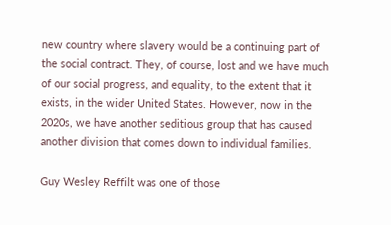new country where slavery would be a continuing part of the social contract. They, of course, lost and we have much of our social progress, and equality, to the extent that it exists, in the wider United States. However, now in the 2020s, we have another seditious group that has caused another division that comes down to individual families.

Guy Wesley Reffilt was one of those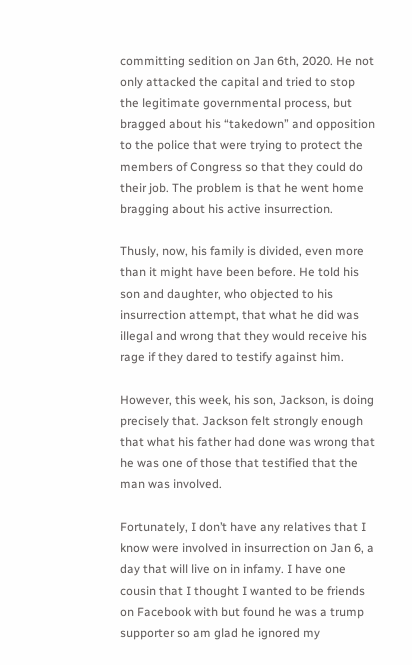committing sedition on Jan 6th, 2020. He not only attacked the capital and tried to stop the legitimate governmental process, but bragged about his “takedown” and opposition to the police that were trying to protect the members of Congress so that they could do their job. The problem is that he went home bragging about his active insurrection.

Thusly, now, his family is divided, even more than it might have been before. He told his son and daughter, who objected to his insurrection attempt, that what he did was illegal and wrong that they would receive his rage if they dared to testify against him.

However, this week, his son, Jackson, is doing precisely that. Jackson felt strongly enough that what his father had done was wrong that he was one of those that testified that the man was involved.

Fortunately, I don’t have any relatives that I know were involved in insurrection on Jan 6, a day that will live on in infamy. I have one cousin that I thought I wanted to be friends on Facebook with but found he was a trump supporter so am glad he ignored my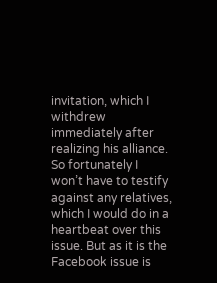invitation, which I withdrew immediately after realizing his alliance. So fortunately I won’t have to testify against any relatives, which I would do in a heartbeat over this issue. But as it is the Facebook issue is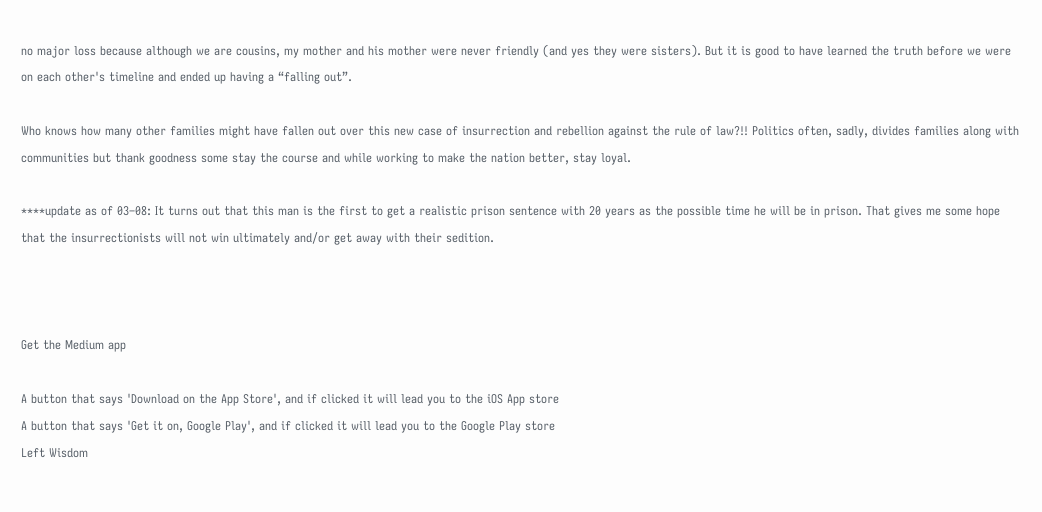no major loss because although we are cousins, my mother and his mother were never friendly (and yes they were sisters). But it is good to have learned the truth before we were on each other's timeline and ended up having a “falling out”.

Who knows how many other families might have fallen out over this new case of insurrection and rebellion against the rule of law?!! Politics often, sadly, divides families along with communities but thank goodness some stay the course and while working to make the nation better, stay loyal.

****update as of 03–08: It turns out that this man is the first to get a realistic prison sentence with 20 years as the possible time he will be in prison. That gives me some hope that the insurrectionists will not win ultimately and/or get away with their sedition.



Get the Medium app

A button that says 'Download on the App Store', and if clicked it will lead you to the iOS App store
A button that says 'Get it on, Google Play', and if clicked it will lead you to the Google Play store
Left Wisdom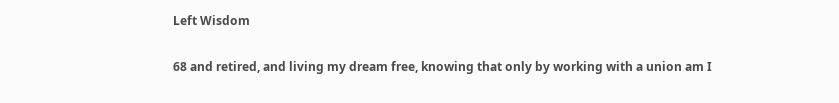Left Wisdom

68 and retired, and living my dream free, knowing that only by working with a union am I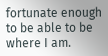fortunate enough to be able to be where I am.